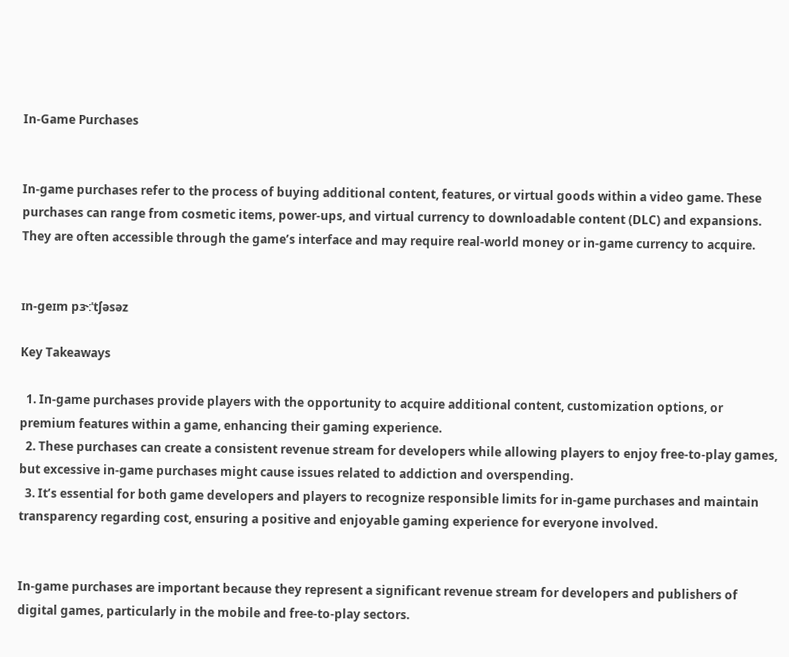In-Game Purchases


In-game purchases refer to the process of buying additional content, features, or virtual goods within a video game. These purchases can range from cosmetic items, power-ups, and virtual currency to downloadable content (DLC) and expansions. They are often accessible through the game’s interface and may require real-world money or in-game currency to acquire.


ɪn-geɪm pɝːˈtʃəsəz

Key Takeaways

  1. In-game purchases provide players with the opportunity to acquire additional content, customization options, or premium features within a game, enhancing their gaming experience.
  2. These purchases can create a consistent revenue stream for developers while allowing players to enjoy free-to-play games, but excessive in-game purchases might cause issues related to addiction and overspending.
  3. It’s essential for both game developers and players to recognize responsible limits for in-game purchases and maintain transparency regarding cost, ensuring a positive and enjoyable gaming experience for everyone involved.


In-game purchases are important because they represent a significant revenue stream for developers and publishers of digital games, particularly in the mobile and free-to-play sectors.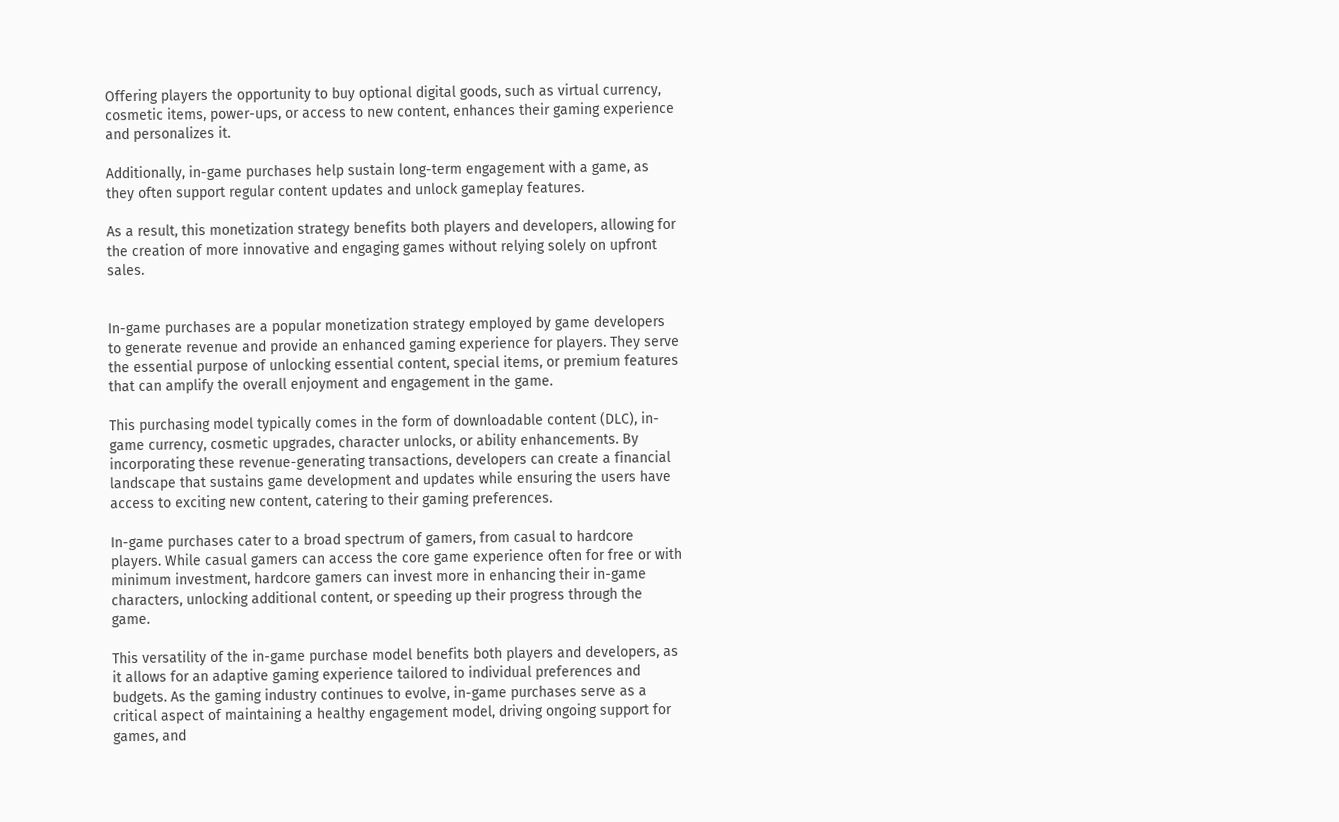Offering players the opportunity to buy optional digital goods, such as virtual currency, cosmetic items, power-ups, or access to new content, enhances their gaming experience and personalizes it.

Additionally, in-game purchases help sustain long-term engagement with a game, as they often support regular content updates and unlock gameplay features.

As a result, this monetization strategy benefits both players and developers, allowing for the creation of more innovative and engaging games without relying solely on upfront sales.


In-game purchases are a popular monetization strategy employed by game developers to generate revenue and provide an enhanced gaming experience for players. They serve the essential purpose of unlocking essential content, special items, or premium features that can amplify the overall enjoyment and engagement in the game.

This purchasing model typically comes in the form of downloadable content (DLC), in-game currency, cosmetic upgrades, character unlocks, or ability enhancements. By incorporating these revenue-generating transactions, developers can create a financial landscape that sustains game development and updates while ensuring the users have access to exciting new content, catering to their gaming preferences.

In-game purchases cater to a broad spectrum of gamers, from casual to hardcore players. While casual gamers can access the core game experience often for free or with minimum investment, hardcore gamers can invest more in enhancing their in-game characters, unlocking additional content, or speeding up their progress through the game.

This versatility of the in-game purchase model benefits both players and developers, as it allows for an adaptive gaming experience tailored to individual preferences and budgets. As the gaming industry continues to evolve, in-game purchases serve as a critical aspect of maintaining a healthy engagement model, driving ongoing support for games, and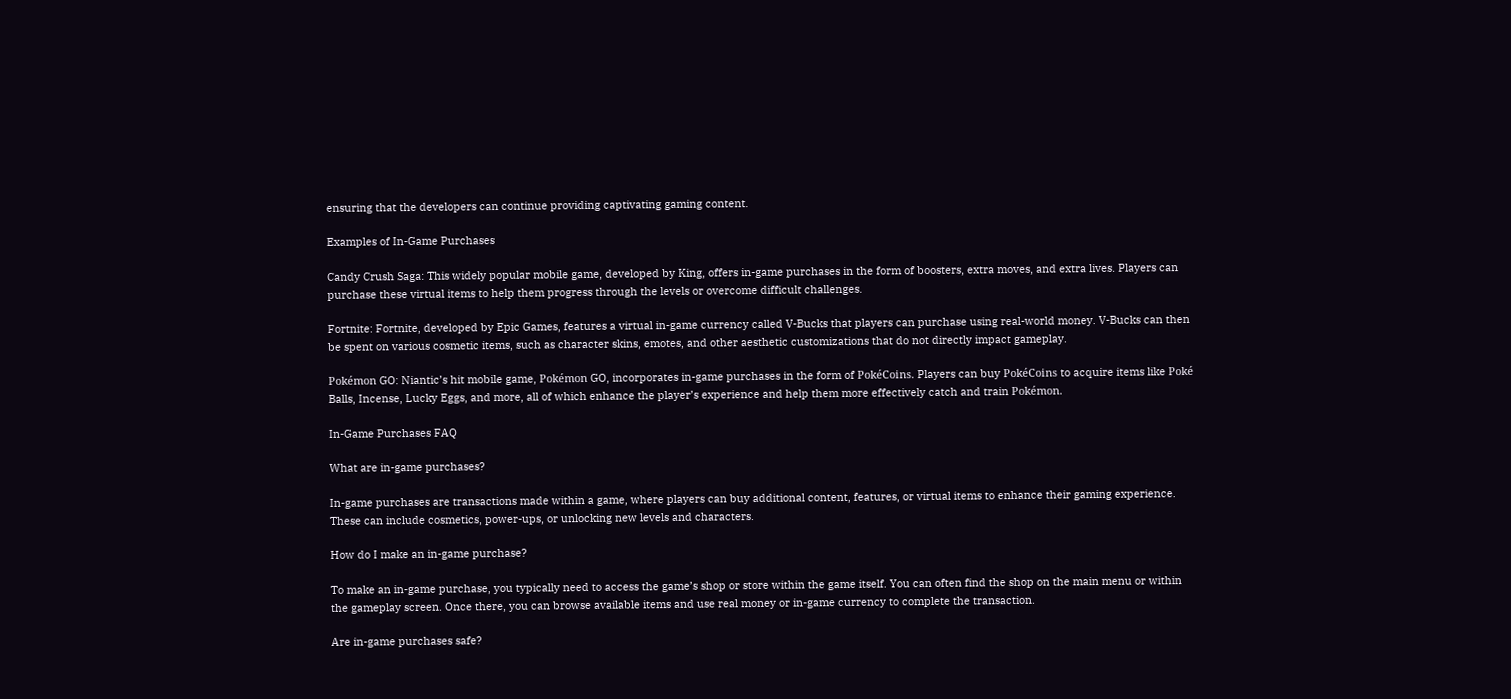ensuring that the developers can continue providing captivating gaming content.

Examples of In-Game Purchases

Candy Crush Saga: This widely popular mobile game, developed by King, offers in-game purchases in the form of boosters, extra moves, and extra lives. Players can purchase these virtual items to help them progress through the levels or overcome difficult challenges.

Fortnite: Fortnite, developed by Epic Games, features a virtual in-game currency called V-Bucks that players can purchase using real-world money. V-Bucks can then be spent on various cosmetic items, such as character skins, emotes, and other aesthetic customizations that do not directly impact gameplay.

Pokémon GO: Niantic’s hit mobile game, Pokémon GO, incorporates in-game purchases in the form of PokéCoins. Players can buy PokéCoins to acquire items like Poké Balls, Incense, Lucky Eggs, and more, all of which enhance the player’s experience and help them more effectively catch and train Pokémon.

In-Game Purchases FAQ

What are in-game purchases?

In-game purchases are transactions made within a game, where players can buy additional content, features, or virtual items to enhance their gaming experience. These can include cosmetics, power-ups, or unlocking new levels and characters.

How do I make an in-game purchase?

To make an in-game purchase, you typically need to access the game’s shop or store within the game itself. You can often find the shop on the main menu or within the gameplay screen. Once there, you can browse available items and use real money or in-game currency to complete the transaction.

Are in-game purchases safe?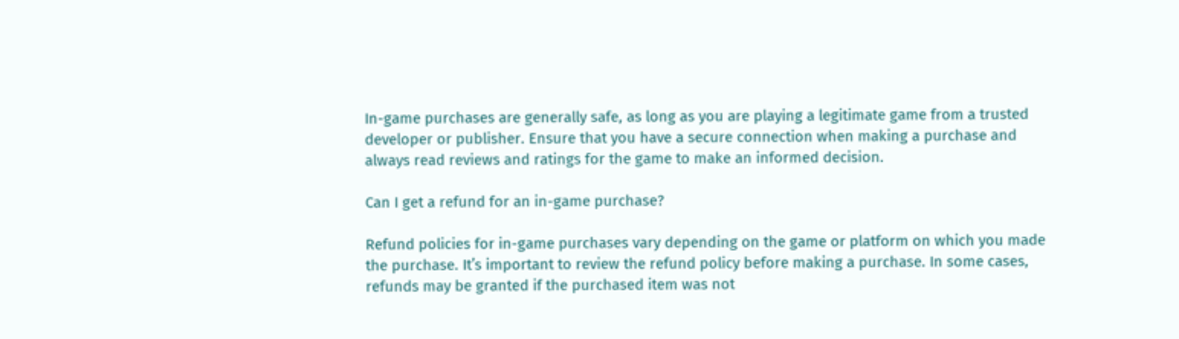In-game purchases are generally safe, as long as you are playing a legitimate game from a trusted developer or publisher. Ensure that you have a secure connection when making a purchase and always read reviews and ratings for the game to make an informed decision.

Can I get a refund for an in-game purchase?

Refund policies for in-game purchases vary depending on the game or platform on which you made the purchase. It’s important to review the refund policy before making a purchase. In some cases, refunds may be granted if the purchased item was not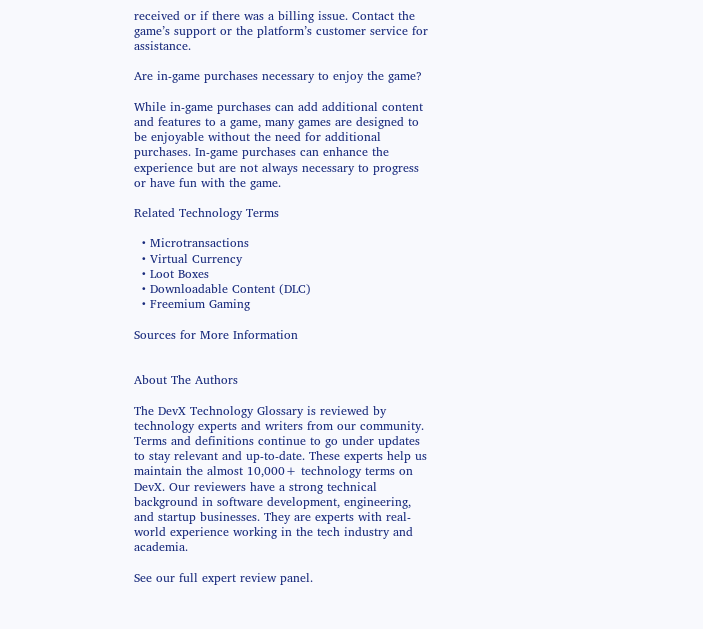received or if there was a billing issue. Contact the game’s support or the platform’s customer service for assistance.

Are in-game purchases necessary to enjoy the game?

While in-game purchases can add additional content and features to a game, many games are designed to be enjoyable without the need for additional purchases. In-game purchases can enhance the experience but are not always necessary to progress or have fun with the game.

Related Technology Terms

  • Microtransactions
  • Virtual Currency
  • Loot Boxes
  • Downloadable Content (DLC)
  • Freemium Gaming

Sources for More Information


About The Authors

The DevX Technology Glossary is reviewed by technology experts and writers from our community. Terms and definitions continue to go under updates to stay relevant and up-to-date. These experts help us maintain the almost 10,000+ technology terms on DevX. Our reviewers have a strong technical background in software development, engineering, and startup businesses. They are experts with real-world experience working in the tech industry and academia.

See our full expert review panel.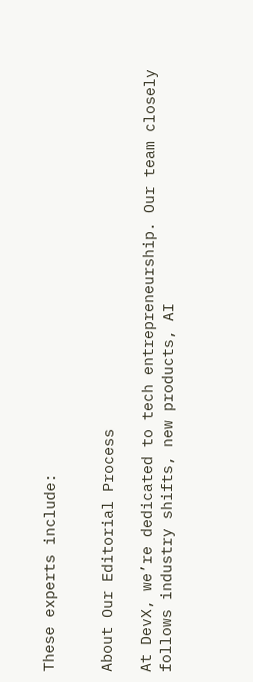These experts include:


About Our Editorial Process

At DevX, we’re dedicated to tech entrepreneurship. Our team closely follows industry shifts, new products, AI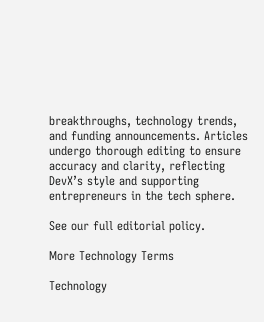breakthroughs, technology trends, and funding announcements. Articles undergo thorough editing to ensure accuracy and clarity, reflecting DevX’s style and supporting entrepreneurs in the tech sphere.

See our full editorial policy.

More Technology Terms

Technology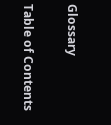Glossary

Table of Contents